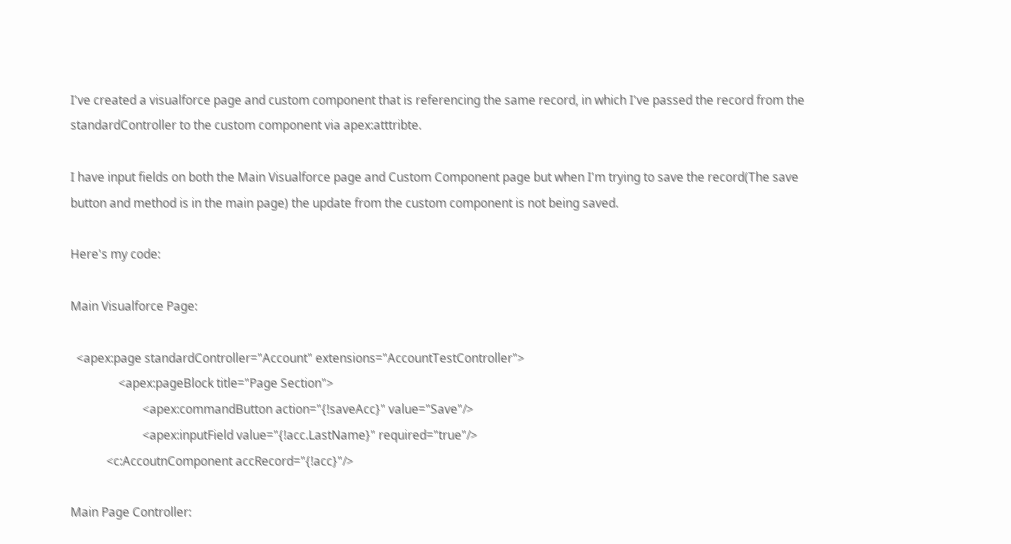I've created a visualforce page and custom component that is referencing the same record, in which I've passed the record from the standardController to the custom component via apex:atttribte.

I have input fields on both the Main Visualforce page and Custom Component page but when I'm trying to save the record(The save button and method is in the main page) the update from the custom component is not being saved.

Here's my code:

Main Visualforce Page:

  <apex:page standardController="Account" extensions="AccountTestController">
                <apex:pageBlock title="Page Section">
                        <apex:commandButton action="{!saveAcc}" value="Save"/>
                        <apex:inputField value="{!acc.LastName}" required="true"/>
            <c:AccoutnComponent accRecord="{!acc}"/>

Main Page Controller: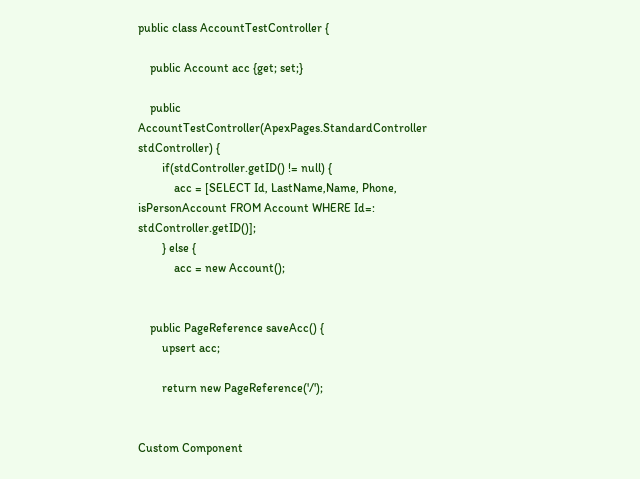public class AccountTestController {

    public Account acc {get; set;}

    public AccountTestController(ApexPages.StandardController stdController) {
        if(stdController.getID() != null) {
            acc = [SELECT Id, LastName,Name, Phone, isPersonAccount FROM Account WHERE Id=: stdController.getID()];
        } else {
            acc = new Account();


    public PageReference saveAcc() {
        upsert acc;

        return new PageReference('/');


Custom Component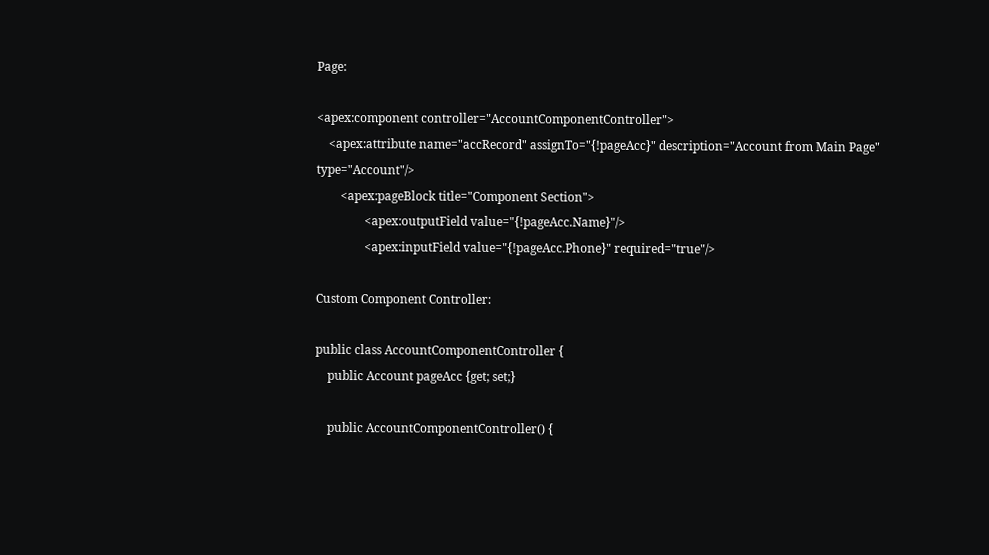Page:

<apex:component controller="AccountComponentController">
    <apex:attribute name="accRecord" assignTo="{!pageAcc}" description="Account from Main Page" type="Account"/>
        <apex:pageBlock title="Component Section">
                <apex:outputField value="{!pageAcc.Name}"/>
                <apex:inputField value="{!pageAcc.Phone}" required="true"/>

Custom Component Controller:

public class AccountComponentController {
    public Account pageAcc {get; set;}

    public AccountComponentController() {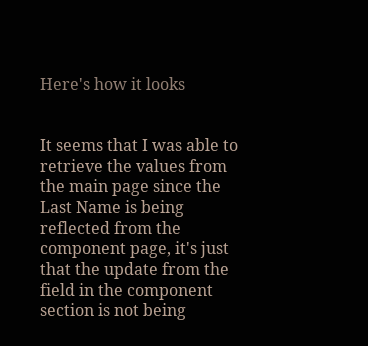Here's how it looks


It seems that I was able to retrieve the values from the main page since the Last Name is being reflected from the component page, it's just that the update from the field in the component section is not being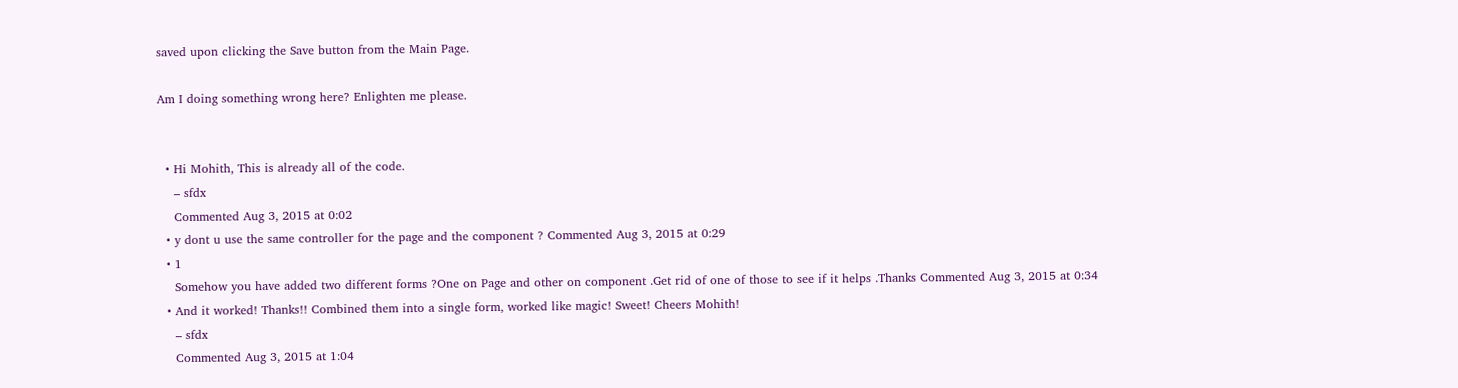saved upon clicking the Save button from the Main Page.

Am I doing something wrong here? Enlighten me please.


  • Hi Mohith, This is already all of the code.
    – sfdx
    Commented Aug 3, 2015 at 0:02
  • y dont u use the same controller for the page and the component ? Commented Aug 3, 2015 at 0:29
  • 1
    Somehow you have added two different forms ?One on Page and other on component .Get rid of one of those to see if it helps .Thanks Commented Aug 3, 2015 at 0:34
  • And it worked! Thanks!! Combined them into a single form, worked like magic! Sweet! Cheers Mohith!
    – sfdx
    Commented Aug 3, 2015 at 1:04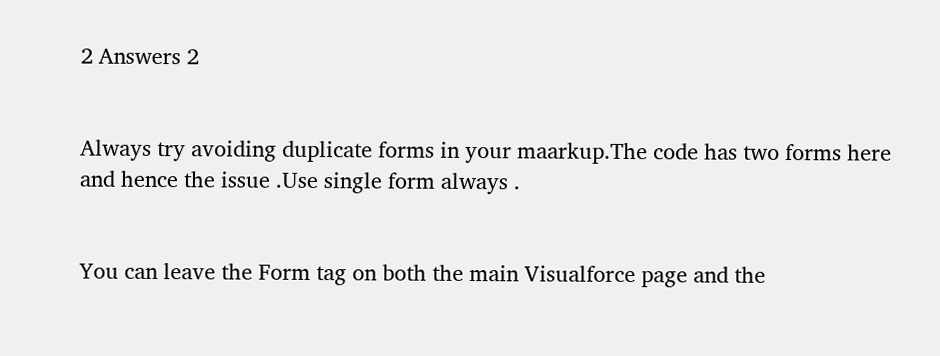2 Answers 2


Always try avoiding duplicate forms in your maarkup.The code has two forms here and hence the issue .Use single form always .


You can leave the Form tag on both the main Visualforce page and the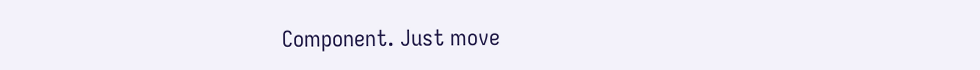Component. Just move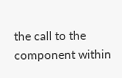the call to the component within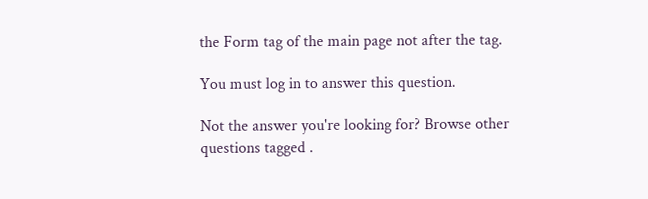the Form tag of the main page not after the tag.

You must log in to answer this question.

Not the answer you're looking for? Browse other questions tagged .